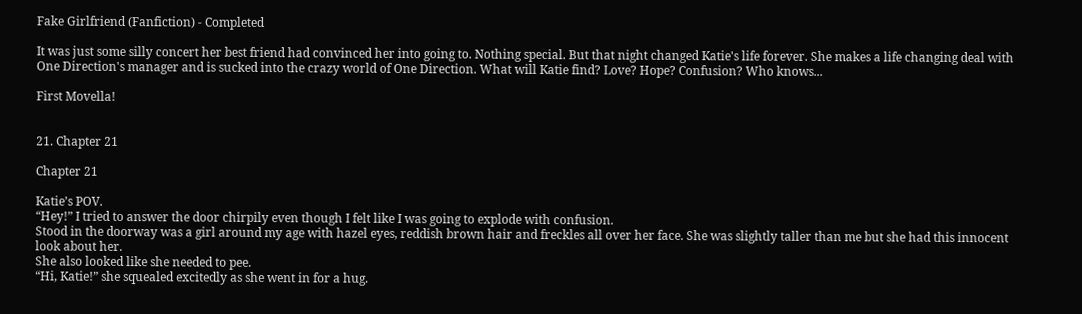Fake Girlfriend (Fanfiction) - Completed

It was just some silly concert her best friend had convinced her into going to. Nothing special. But that night changed Katie's life forever. She makes a life changing deal with One Direction's manager and is sucked into the crazy world of One Direction. What will Katie find? Love? Hope? Confusion? Who knows...

First Movella!


21. Chapter 21

Chapter 21

Katie’s POV.
“Hey!” I tried to answer the door chirpily even though I felt like I was going to explode with confusion.
Stood in the doorway was a girl around my age with hazel eyes, reddish brown hair and freckles all over her face. She was slightly taller than me but she had this innocent look about her.
She also looked like she needed to pee.
“Hi, Katie!” she squealed excitedly as she went in for a hug.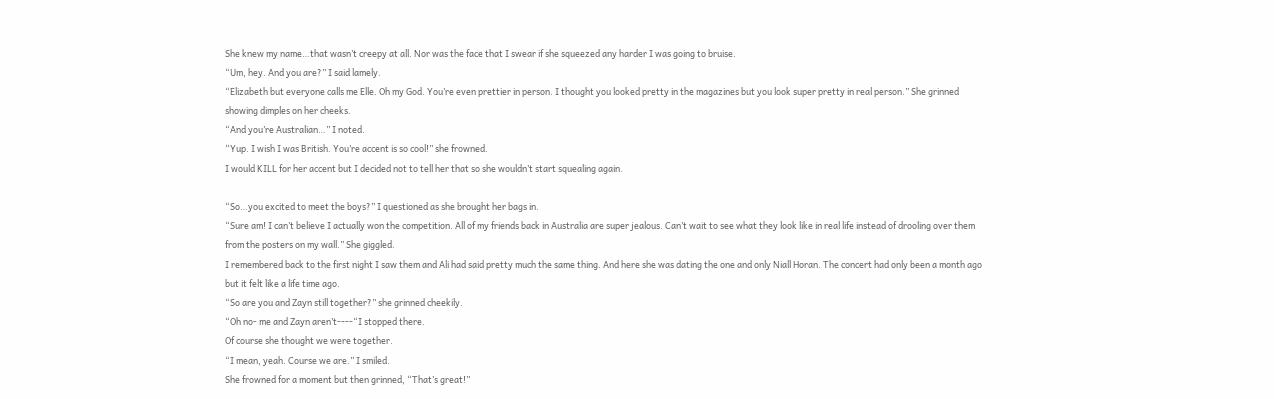She knew my name…that wasn’t creepy at all. Nor was the face that I swear if she squeezed any harder I was going to bruise.
“Um, hey. And you are?” I said lamely.
“Elizabeth but everyone calls me Elle. Oh my God. You’re even prettier in person. I thought you looked pretty in the magazines but you look super pretty in real person.” She grinned showing dimples on her cheeks.
“And you’re Australian…” I noted.
“Yup. I wish I was British. You’re accent is so cool!” she frowned.
I would KILL for her accent but I decided not to tell her that so she wouldn’t start squealing again.

“So…you excited to meet the boys?” I questioned as she brought her bags in.
“Sure am! I can’t believe I actually won the competition. All of my friends back in Australia are super jealous. Can’t wait to see what they look like in real life instead of drooling over them from the posters on my wall.” She giggled.
I remembered back to the first night I saw them and Ali had said pretty much the same thing. And here she was dating the one and only Niall Horan. The concert had only been a month ago but it felt like a life time ago.
“So are you and Zayn still together?” she grinned cheekily.
“Oh no- me and Zayn aren’t----“I stopped there.
Of course she thought we were together.
“I mean, yeah. Course we are.” I smiled.
She frowned for a moment but then grinned, “That’s great!”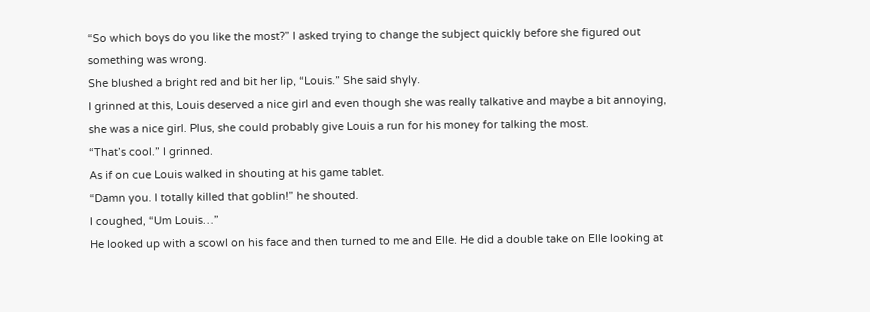“So which boys do you like the most?” I asked trying to change the subject quickly before she figured out something was wrong.
She blushed a bright red and bit her lip, “Louis.” She said shyly.
I grinned at this, Louis deserved a nice girl and even though she was really talkative and maybe a bit annoying, she was a nice girl. Plus, she could probably give Louis a run for his money for talking the most.
“That’s cool.” I grinned.
As if on cue Louis walked in shouting at his game tablet.
“Damn you. I totally killed that goblin!” he shouted.
I coughed, “Um Louis…”
He looked up with a scowl on his face and then turned to me and Elle. He did a double take on Elle looking at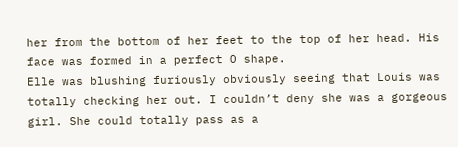her from the bottom of her feet to the top of her head. His face was formed in a perfect O shape.
Elle was blushing furiously obviously seeing that Louis was totally checking her out. I couldn’t deny she was a gorgeous girl. She could totally pass as a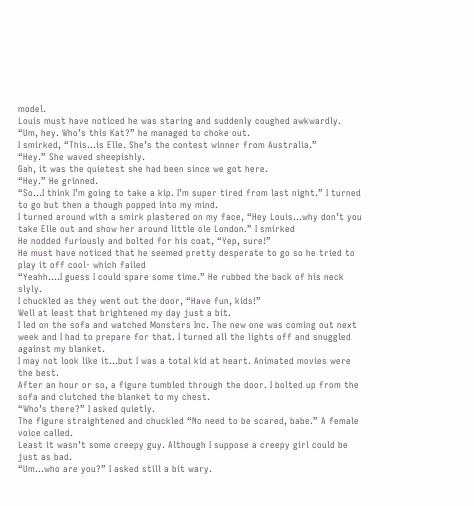model.
Louis must have noticed he was staring and suddenly coughed awkwardly.
“Um, hey. Who’s this Kat?” he managed to choke out.
I smirked, “This…is Elle. She’s the contest winner from Australia.”
“Hey.” She waved sheepishly.
Gah, it was the quietest she had been since we got here.
“Hey.” He grinned.
“So…I think I’m going to take a kip. I’m super tired from last night.” I turned to go but then a though popped into my mind.
I turned around with a smirk plastered on my face, “Hey Louis…why don’t you take Elle out and show her around little ole London.” I smirked
He nodded furiously and bolted for his coat, “Yep, sure!”
He must have noticed that he seemed pretty desperate to go so he tried to play it off cool- which failed
“Yeahh….I guess I could spare some time.” He rubbed the back of his neck slyly.
I chuckled as they went out the door, “Have fun, kids!”
Well at least that brightened my day just a bit.
I led on the sofa and watched Monsters Inc. The new one was coming out next week and I had to prepare for that. I turned all the lights off and snuggled against my blanket.
I may not look like it…but I was a total kid at heart. Animated movies were the best.
After an hour or so, a figure tumbled through the door. I bolted up from the sofa and clutched the blanket to my chest.
“Who’s there?” I asked quietly.
The figure straightened and chuckled “No need to be scared, babe.” A female voice called.
Least it wasn’t some creepy guy. Although I suppose a creepy girl could be just as bad.
“Um…who are you?” I asked still a bit wary.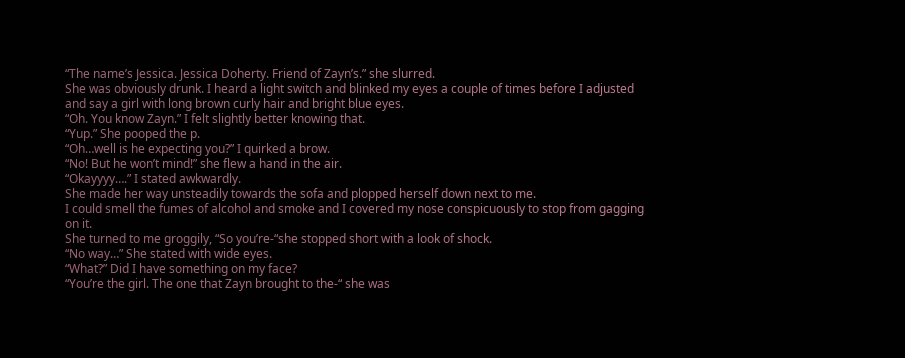“The name’s Jessica. Jessica Doherty. Friend of Zayn’s.” she slurred.
She was obviously drunk. I heard a light switch and blinked my eyes a couple of times before I adjusted and say a girl with long brown curly hair and bright blue eyes.
“Oh. You know Zayn.” I felt slightly better knowing that.
“Yup.” She pooped the p.
“Oh…well is he expecting you?” I quirked a brow.
“No! But he won’t mind!” she flew a hand in the air.
“Okayyyy….” I stated awkwardly.
She made her way unsteadily towards the sofa and plopped herself down next to me.
I could smell the fumes of alcohol and smoke and I covered my nose conspicuously to stop from gagging on it.
She turned to me groggily, “So you’re-“she stopped short with a look of shock.
“No way…” She stated with wide eyes.
“What?” Did I have something on my face?
“You’re the girl. The one that Zayn brought to the-“ she was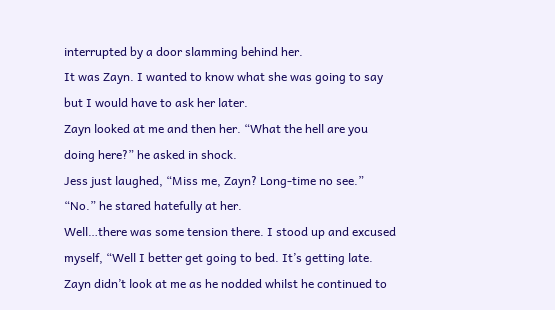interrupted by a door slamming behind her.
It was Zayn. I wanted to know what she was going to say but I would have to ask her later.
Zayn looked at me and then her. “What the hell are you doing here?” he asked in shock.
Jess just laughed, “Miss me, Zayn? Long-time no see.”
“No.” he stared hatefully at her.
Well…there was some tension there. I stood up and excused myself, “Well I better get going to bed. It’s getting late.
Zayn didn’t look at me as he nodded whilst he continued to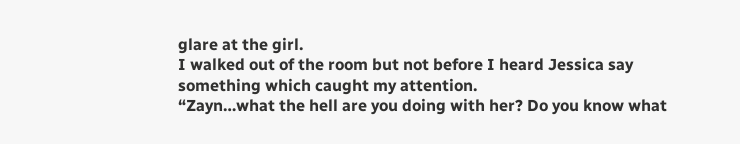glare at the girl.
I walked out of the room but not before I heard Jessica say something which caught my attention.
“Zayn…what the hell are you doing with her? Do you know what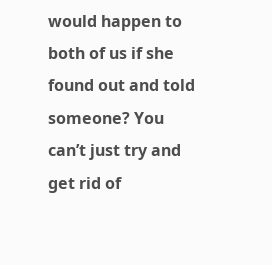would happen to both of us if she found out and told someone? You can’t just try and get rid of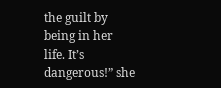the guilt by being in her life. It’s dangerous!” she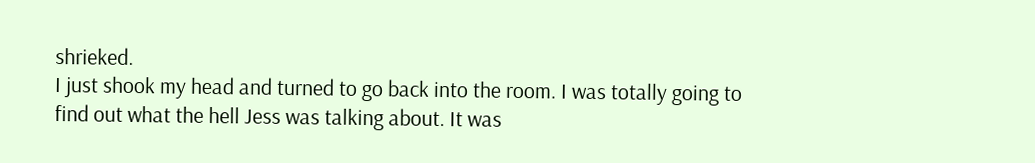shrieked.
I just shook my head and turned to go back into the room. I was totally going to find out what the hell Jess was talking about. It was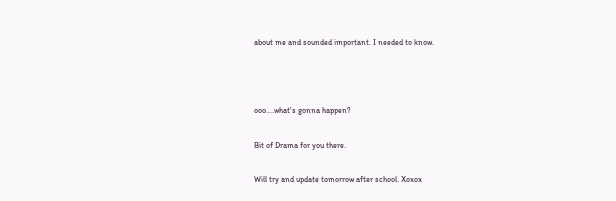about me and sounded important. I needed to know.



ooo....what's gonna happen?

Bit of Drama for you there.

Will try and update tomorrow after school. Xoxox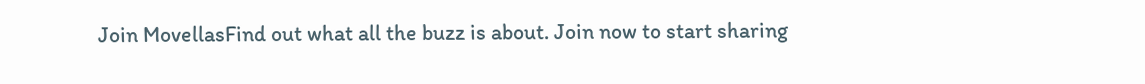Join MovellasFind out what all the buzz is about. Join now to start sharing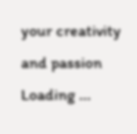your creativity and passion
Loading ...